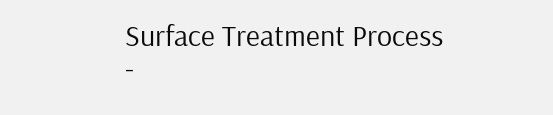Surface Treatment Process -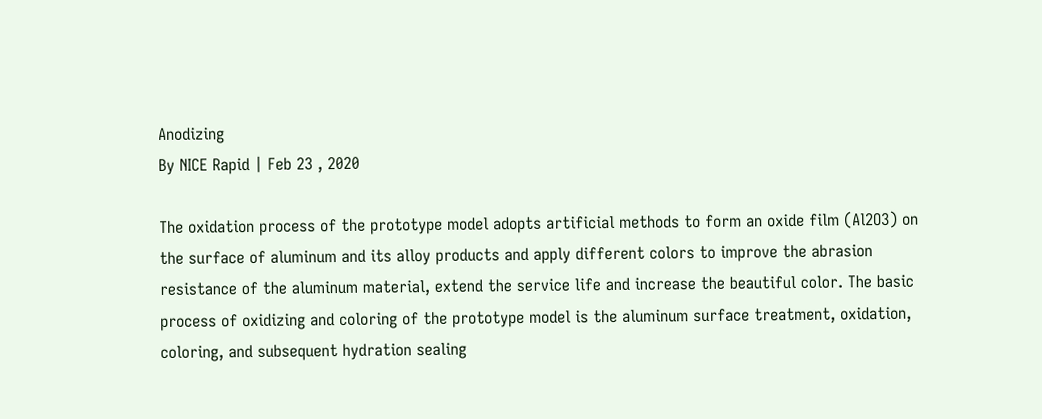Anodizing
By NICE Rapid | Feb 23 , 2020

The oxidation process of the prototype model adopts artificial methods to form an oxide film (Al2O3) on the surface of aluminum and its alloy products and apply different colors to improve the abrasion resistance of the aluminum material, extend the service life and increase the beautiful color. The basic process of oxidizing and coloring of the prototype model is the aluminum surface treatment, oxidation, coloring, and subsequent hydration sealing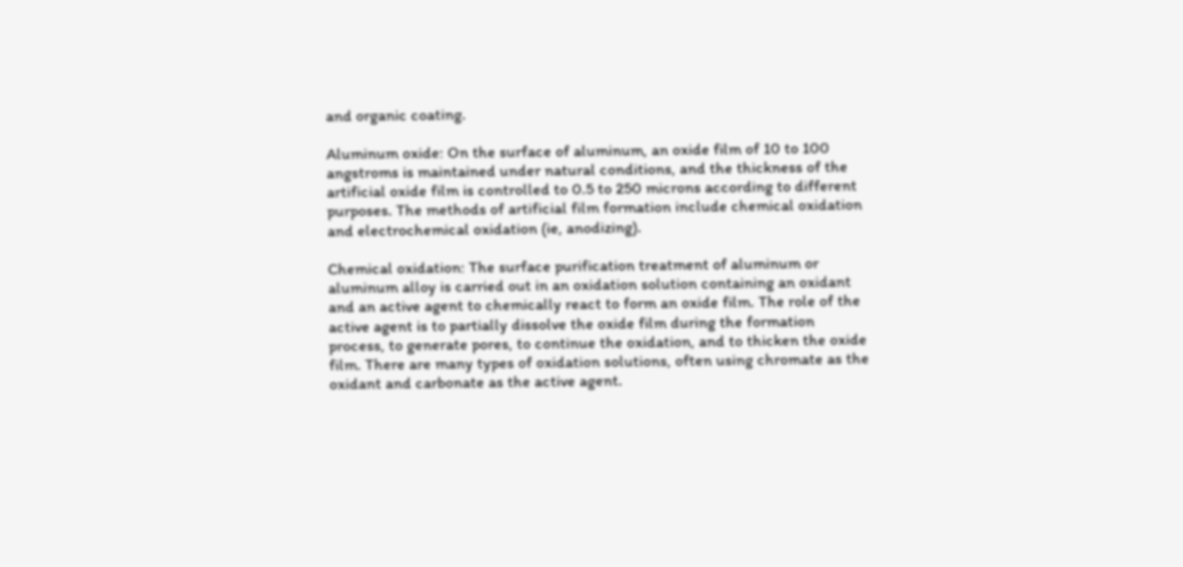and organic coating.

Aluminum oxide: On the surface of aluminum, an oxide film of 10 to 100 angstroms is maintained under natural conditions, and the thickness of the artificial oxide film is controlled to 0.5 to 250 microns according to different purposes. The methods of artificial film formation include chemical oxidation and electrochemical oxidation (ie, anodizing).

Chemical oxidation: The surface purification treatment of aluminum or aluminum alloy is carried out in an oxidation solution containing an oxidant and an active agent to chemically react to form an oxide film. The role of the active agent is to partially dissolve the oxide film during the formation process, to generate pores, to continue the oxidation, and to thicken the oxide film. There are many types of oxidation solutions, often using chromate as the oxidant and carbonate as the active agent.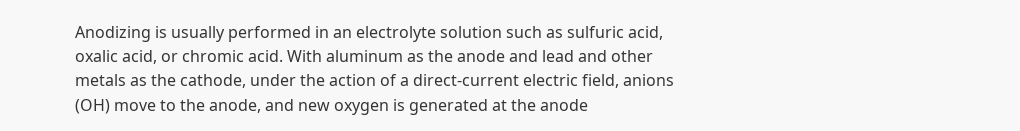Anodizing is usually performed in an electrolyte solution such as sulfuric acid, oxalic acid, or chromic acid. With aluminum as the anode and lead and other metals as the cathode, under the action of a direct-current electric field, anions (OH) move to the anode, and new oxygen is generated at the anode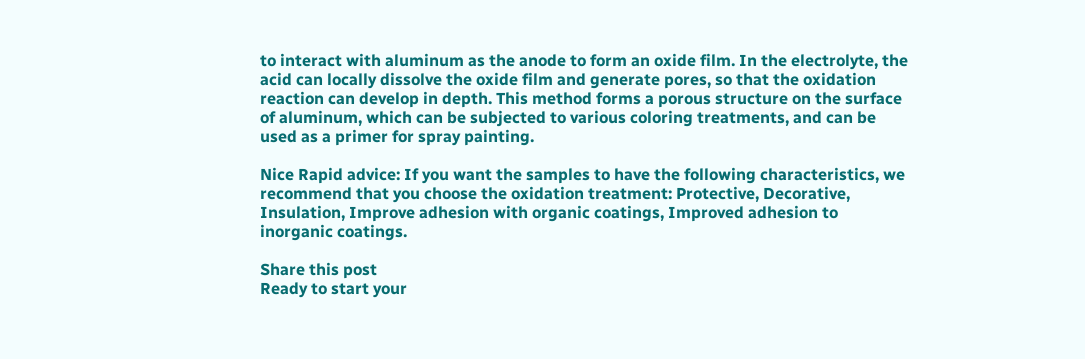to interact with aluminum as the anode to form an oxide film. In the electrolyte, the acid can locally dissolve the oxide film and generate pores, so that the oxidation reaction can develop in depth. This method forms a porous structure on the surface of aluminum, which can be subjected to various coloring treatments, and can be used as a primer for spray painting.

Nice Rapid advice: If you want the samples to have the following characteristics, we recommend that you choose the oxidation treatment: Protective, Decorative, Insulation, Improve adhesion with organic coatings, Improved adhesion to inorganic coatings.

Share this post
Ready to start your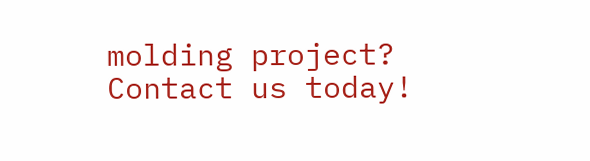molding project? Contact us today!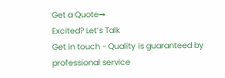Get a Quote→
Excited? Let’s Talk
Get in touch - Quality is guaranteed by professional service